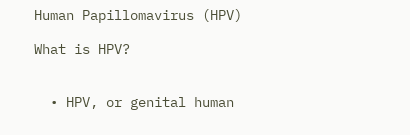Human Papillomavirus (HPV)

What is HPV?


  • HPV, or genital human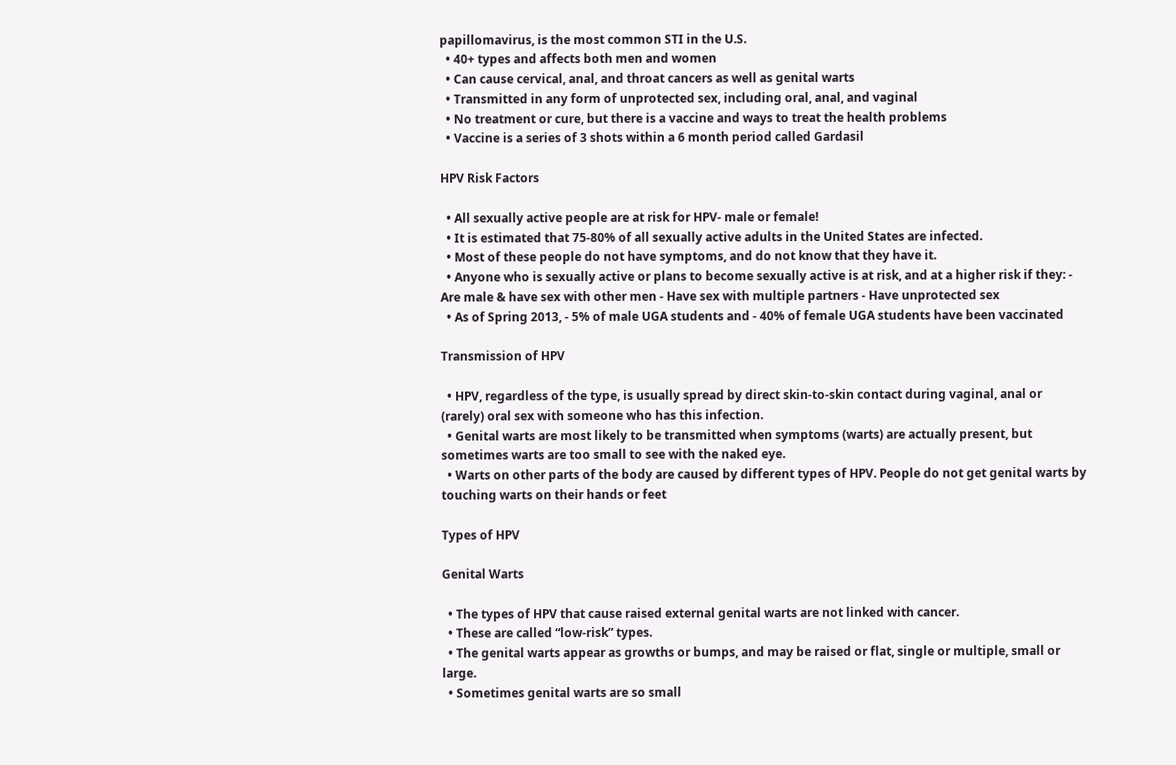papillomavirus, is the most common STI in the U.S.
  • 40+ types and affects both men and women
  • Can cause cervical, anal, and throat cancers as well as genital warts
  • Transmitted in any form of unprotected sex, including oral, anal, and vaginal
  • No treatment or cure, but there is a vaccine and ways to treat the health problems
  • Vaccine is a series of 3 shots within a 6 month period called Gardasil

HPV Risk Factors

  • All sexually active people are at risk for HPV- male or female!
  • It is estimated that 75-80% of all sexually active adults in the United States are infected.
  • Most of these people do not have symptoms, and do not know that they have it.
  • Anyone who is sexually active or plans to become sexually active is at risk, and at a higher risk if they: - Are male & have sex with other men - Have sex with multiple partners - Have unprotected sex
  • As of Spring 2013, - 5% of male UGA students and - 40% of female UGA students have been vaccinated

Transmission of HPV

  • HPV, regardless of the type, is usually spread by direct skin-to-skin contact during vaginal, anal or (rarely) oral sex with someone who has this infection.
  • Genital warts are most likely to be transmitted when symptoms (warts) are actually present, but sometimes warts are too small to see with the naked eye.
  • Warts on other parts of the body are caused by different types of HPV. People do not get genital warts by touching warts on their hands or feet

Types of HPV

Genital Warts

  • The types of HPV that cause raised external genital warts are not linked with cancer.
  • These are called “low-risk” types.
  • The genital warts appear as growths or bumps, and may be raised or flat, single or multiple, small or large.
  • Sometimes genital warts are so small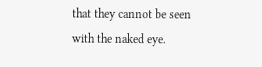that they cannot be seen with the naked eye.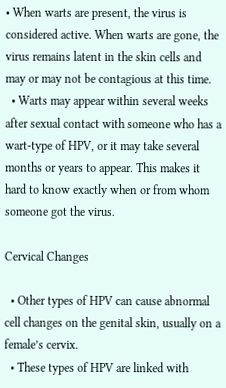• When warts are present, the virus is considered active. When warts are gone, the virus remains latent in the skin cells and may or may not be contagious at this time.
  • Warts may appear within several weeks after sexual contact with someone who has a wart-type of HPV, or it may take several months or years to appear. This makes it hard to know exactly when or from whom someone got the virus.

Cervical Changes

  • Other types of HPV can cause abnormal cell changes on the genital skin, usually on a female’s cervix.
  • These types of HPV are linked with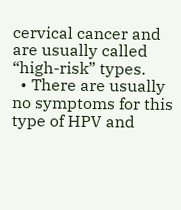cervical cancer and are usually called “high-risk” types.
  • There are usually no symptoms for this type of HPV and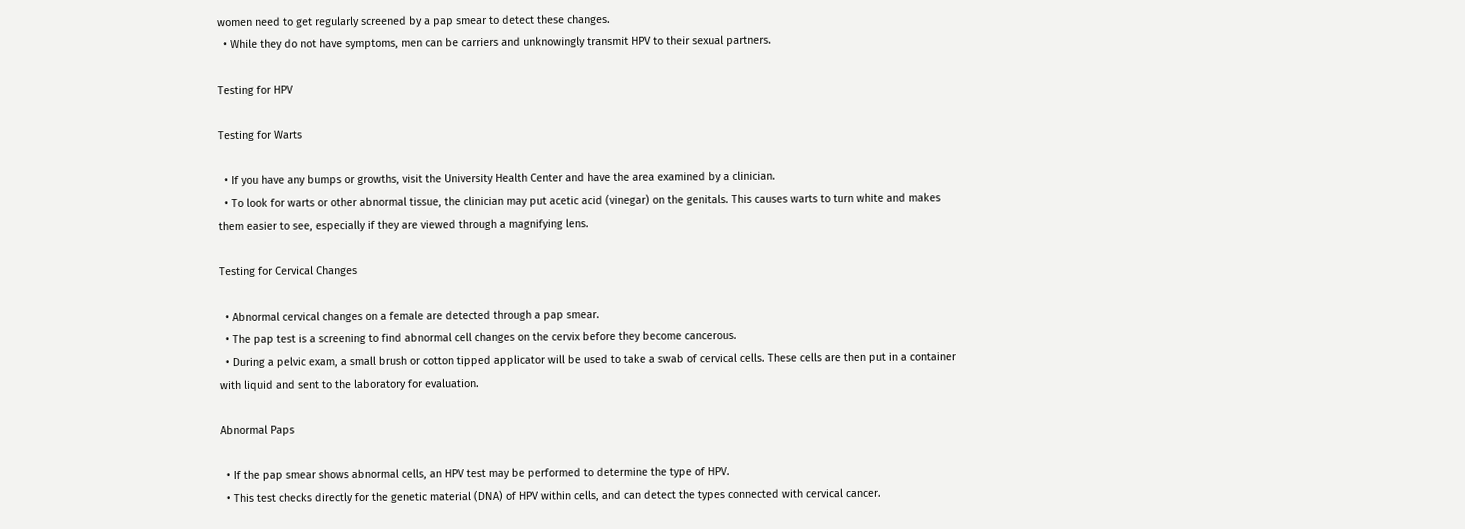women need to get regularly screened by a pap smear to detect these changes.
  • While they do not have symptoms, men can be carriers and unknowingly transmit HPV to their sexual partners.

Testing for HPV

Testing for Warts

  • If you have any bumps or growths, visit the University Health Center and have the area examined by a clinician.
  • To look for warts or other abnormal tissue, the clinician may put acetic acid (vinegar) on the genitals. This causes warts to turn white and makes them easier to see, especially if they are viewed through a magnifying lens.

Testing for Cervical Changes

  • Abnormal cervical changes on a female are detected through a pap smear.
  • The pap test is a screening to find abnormal cell changes on the cervix before they become cancerous.
  • During a pelvic exam, a small brush or cotton tipped applicator will be used to take a swab of cervical cells. These cells are then put in a container with liquid and sent to the laboratory for evaluation.

Abnormal Paps

  • If the pap smear shows abnormal cells, an HPV test may be performed to determine the type of HPV.
  • This test checks directly for the genetic material (DNA) of HPV within cells, and can detect the types connected with cervical cancer.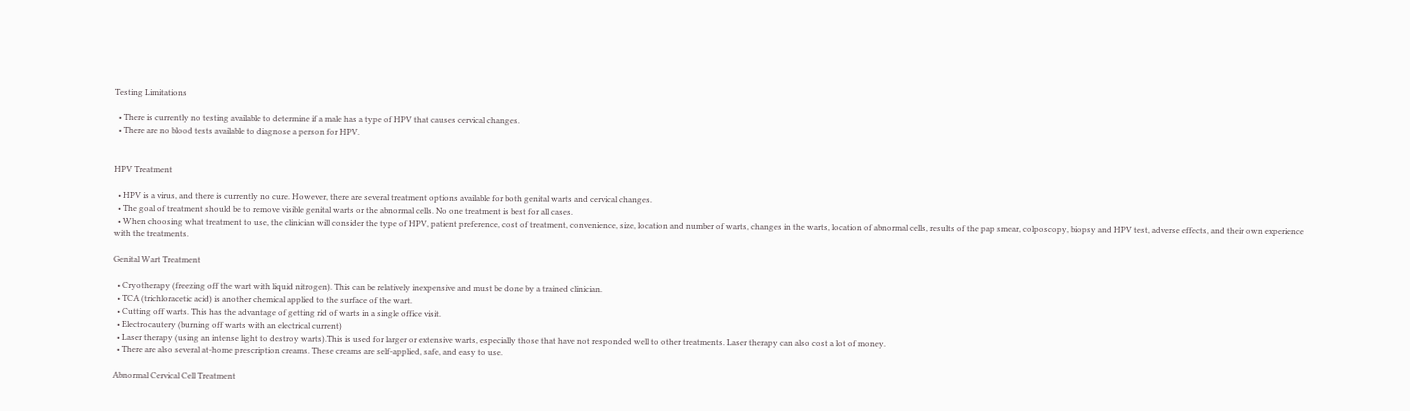Testing Limitations

  • There is currently no testing available to determine if a male has a type of HPV that causes cervical changes.
  • There are no blood tests available to diagnose a person for HPV.


HPV Treatment

  • HPV is a virus, and there is currently no cure. However, there are several treatment options available for both genital warts and cervical changes.
  • The goal of treatment should be to remove visible genital warts or the abnormal cells. No one treatment is best for all cases.
  • When choosing what treatment to use, the clinician will consider the type of HPV, patient preference, cost of treatment, convenience, size, location and number of warts, changes in the warts, location of abnormal cells, results of the pap smear, colposcopy, biopsy and HPV test, adverse effects, and their own experience with the treatments.

Genital Wart Treatment

  • Cryotherapy (freezing off the wart with liquid nitrogen). This can be relatively inexpensive and must be done by a trained clinician.
  • TCA (trichloracetic acid) is another chemical applied to the surface of the wart.
  • Cutting off warts. This has the advantage of getting rid of warts in a single office visit.
  • Electrocautery (burning off warts with an electrical current)
  • Laser therapy (using an intense light to destroy warts).This is used for larger or extensive warts, especially those that have not responded well to other treatments. Laser therapy can also cost a lot of money.
  • There are also several at-home prescription creams. These creams are self-applied, safe, and easy to use.

Abnormal Cervical Cell Treatment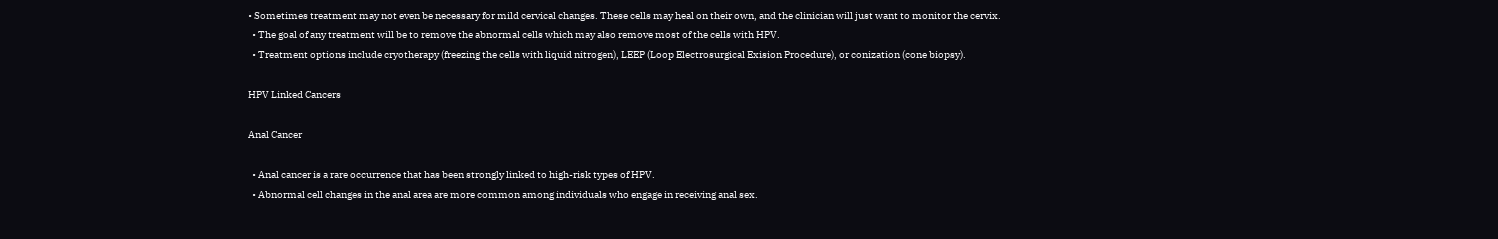• Sometimes treatment may not even be necessary for mild cervical changes. These cells may heal on their own, and the clinician will just want to monitor the cervix.
  • The goal of any treatment will be to remove the abnormal cells which may also remove most of the cells with HPV.
  • Treatment options include cryotherapy (freezing the cells with liquid nitrogen), LEEP (Loop Electrosurgical Exision Procedure), or conization (cone biopsy).

HPV Linked Cancers

Anal Cancer

  • Anal cancer is a rare occurrence that has been strongly linked to high-risk types of HPV.
  • Abnormal cell changes in the anal area are more common among individuals who engage in receiving anal sex.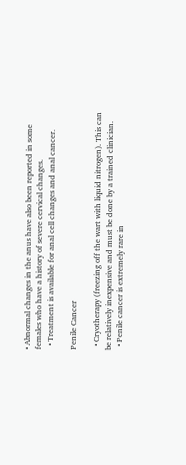• Abnormal changes in the anus have also been reported in some females who have a history of severe cervical changes.
  • Treatment is available for anal cell changes and anal cancer.

Penile Cancer

  • Cryotherapy (freezing off the wart with liquid nitrogen). This can be relatively inexpensive and must be done by a trained clinician.
  • Penile cancer is extremely rare in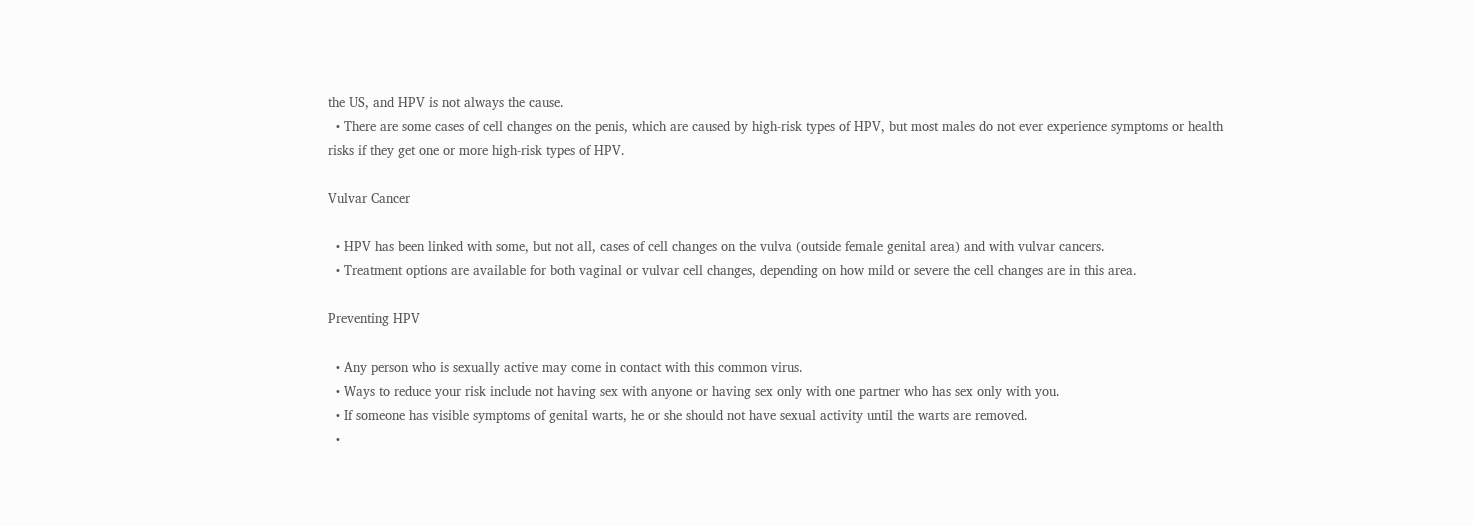the US, and HPV is not always the cause.
  • There are some cases of cell changes on the penis, which are caused by high-risk types of HPV, but most males do not ever experience symptoms or health risks if they get one or more high-risk types of HPV.

Vulvar Cancer

  • HPV has been linked with some, but not all, cases of cell changes on the vulva (outside female genital area) and with vulvar cancers.
  • Treatment options are available for both vaginal or vulvar cell changes, depending on how mild or severe the cell changes are in this area.

Preventing HPV

  • Any person who is sexually active may come in contact with this common virus.
  • Ways to reduce your risk include not having sex with anyone or having sex only with one partner who has sex only with you.
  • If someone has visible symptoms of genital warts, he or she should not have sexual activity until the warts are removed.
  •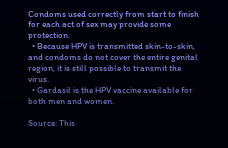Condoms used correctly from start to finish for each act of sex may provide some protection.
  • Because HPV is transmitted skin-to-skin, and condoms do not cover the entire genital region, it is still possible to transmit the virus.
  • Gardasil is the HPV vaccine available for both men and women.

Source: This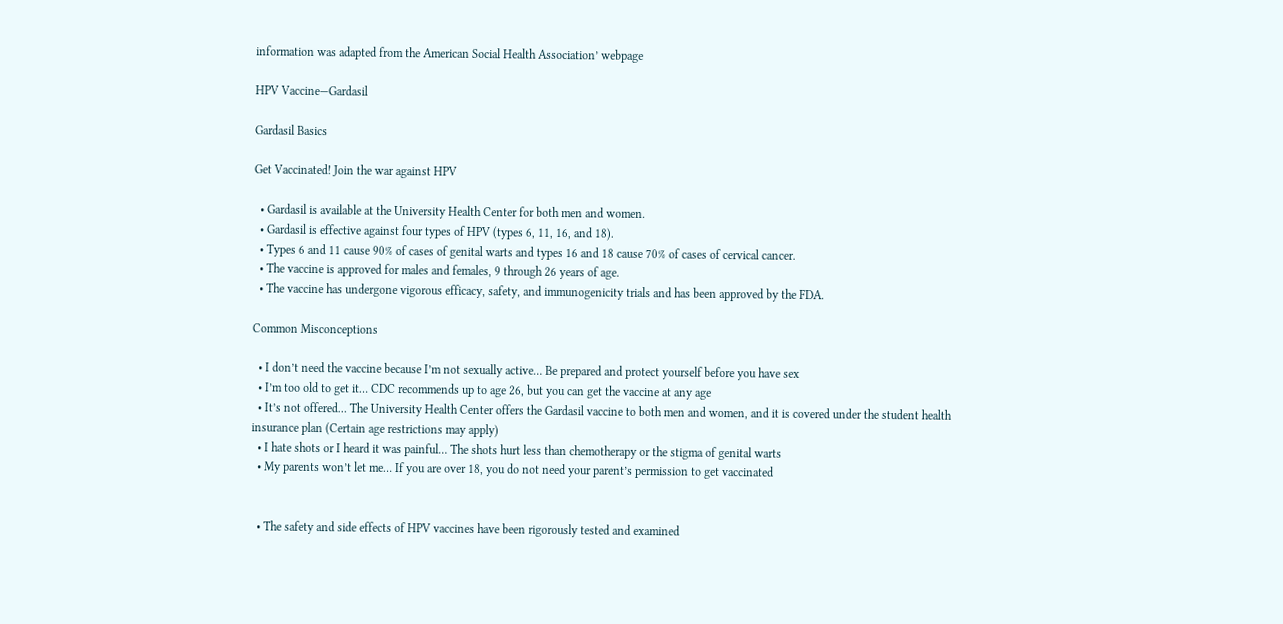information was adapted from the American Social Health Association’ webpage

HPV Vaccine—Gardasil

Gardasil Basics

Get Vaccinated! Join the war against HPV

  • Gardasil is available at the University Health Center for both men and women.
  • Gardasil is effective against four types of HPV (types 6, 11, 16, and 18).
  • Types 6 and 11 cause 90% of cases of genital warts and types 16 and 18 cause 70% of cases of cervical cancer.
  • The vaccine is approved for males and females, 9 through 26 years of age.
  • The vaccine has undergone vigorous efficacy, safety, and immunogenicity trials and has been approved by the FDA.

Common Misconceptions

  • I don’t need the vaccine because I’m not sexually active… Be prepared and protect yourself before you have sex
  • I’m too old to get it… CDC recommends up to age 26, but you can get the vaccine at any age
  • It’s not offered… The University Health Center offers the Gardasil vaccine to both men and women, and it is covered under the student health insurance plan (Certain age restrictions may apply)
  • I hate shots or I heard it was painful… The shots hurt less than chemotherapy or the stigma of genital warts
  • My parents won’t let me… If you are over 18, you do not need your parent’s permission to get vaccinated


  • The safety and side effects of HPV vaccines have been rigorously tested and examined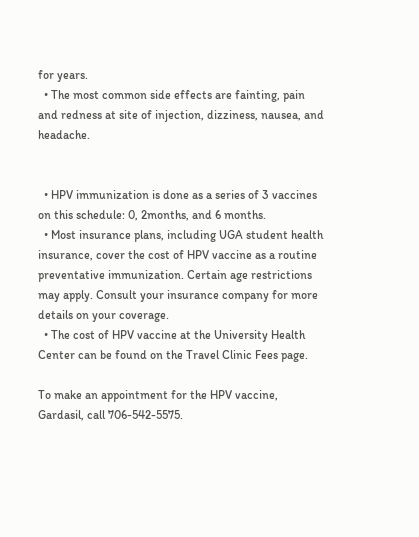for years.
  • The most common side effects are fainting, pain and redness at site of injection, dizziness, nausea, and headache.


  • HPV immunization is done as a series of 3 vaccines on this schedule: 0, 2months, and 6 months.
  • Most insurance plans, including UGA student health insurance, cover the cost of HPV vaccine as a routine preventative immunization. Certain age restrictions may apply. Consult your insurance company for more details on your coverage.
  • The cost of HPV vaccine at the University Health Center can be found on the Travel Clinic Fees page.

To make an appointment for the HPV vaccine, Gardasil, call 706-542-5575.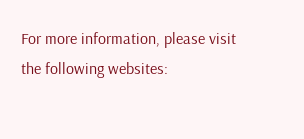For more information, please visit the following websites: